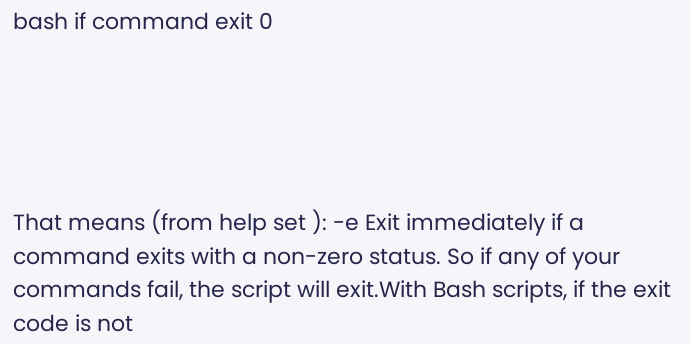bash if command exit 0





That means (from help set ): -e Exit immediately if a command exits with a non-zero status. So if any of your commands fail, the script will exit.With Bash scripts, if the exit code is not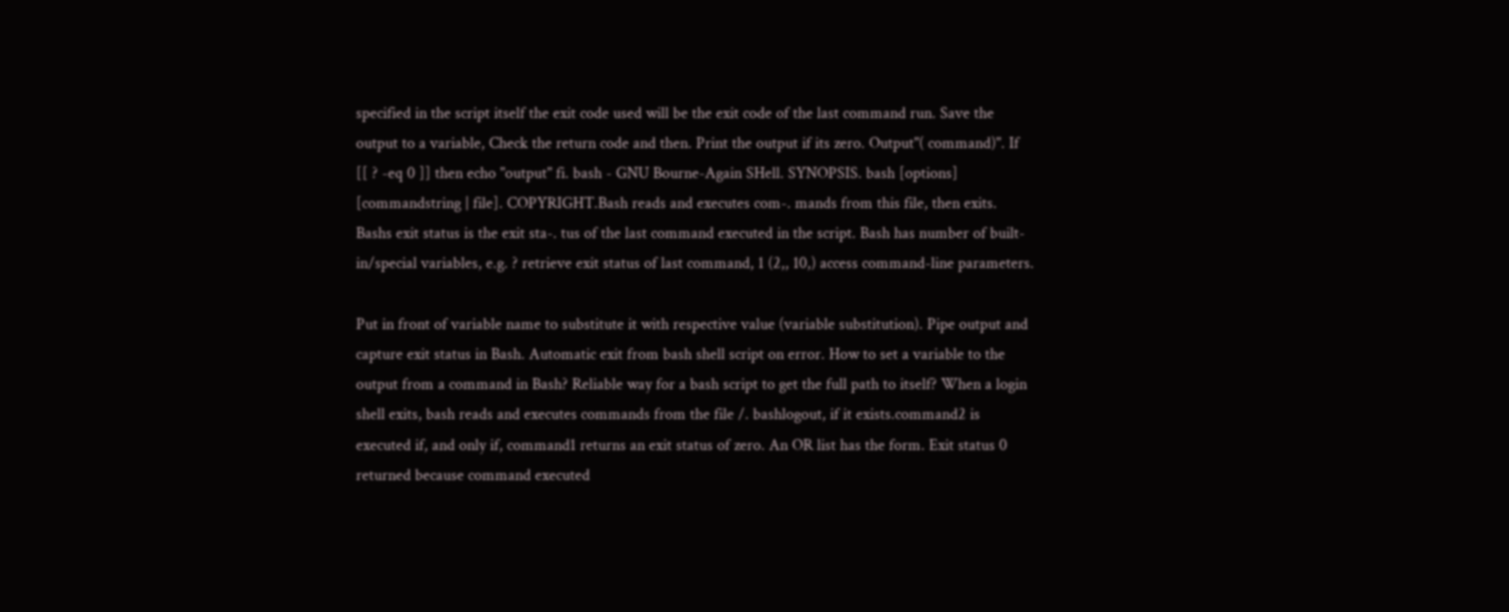specified in the script itself the exit code used will be the exit code of the last command run. Save the output to a variable, Check the return code and then. Print the output if its zero. Output"( command)". If [[ ? -eq 0 ]] then echo "output" fi. bash - GNU Bourne-Again SHell. SYNOPSIS. bash [options] [commandstring | file]. COPYRIGHT.Bash reads and executes com-. mands from this file, then exits. Bashs exit status is the exit sta-. tus of the last command executed in the script. Bash has number of built-in/special variables, e.g. ? retrieve exit status of last command, 1 (2,, 10,) access command-line parameters.

Put in front of variable name to substitute it with respective value (variable substitution). Pipe output and capture exit status in Bash. Automatic exit from bash shell script on error. How to set a variable to the output from a command in Bash? Reliable way for a bash script to get the full path to itself? When a login shell exits, bash reads and executes commands from the file /. bashlogout, if it exists.command2 is executed if, and only if, command1 returns an exit status of zero. An OR list has the form. Exit status 0 returned because command executed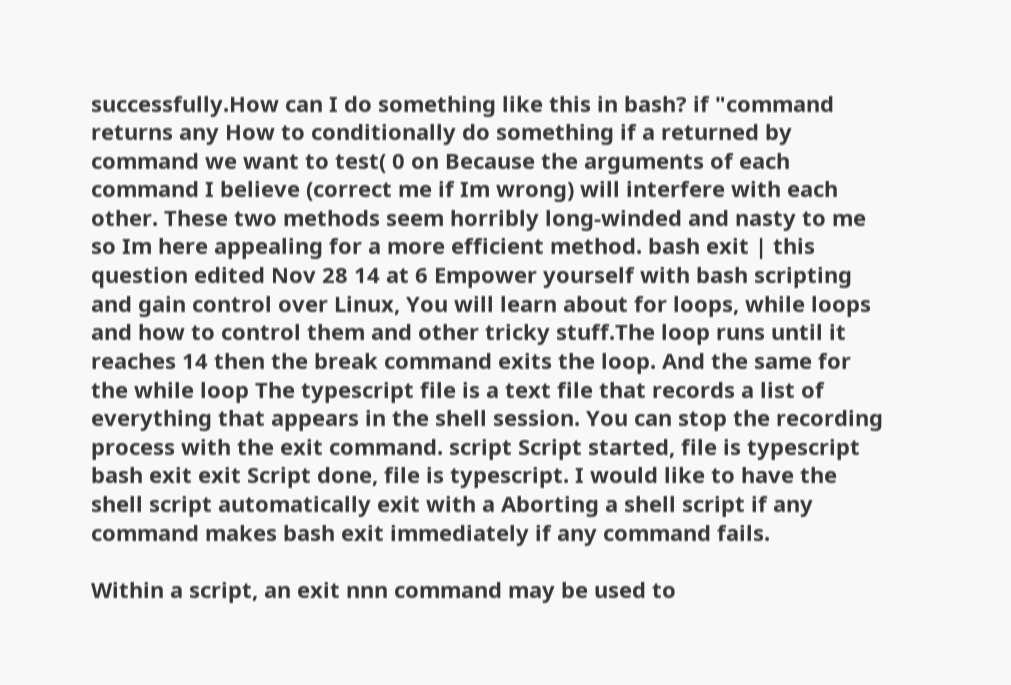successfully.How can I do something like this in bash? if "command returns any How to conditionally do something if a returned by command we want to test( 0 on Because the arguments of each command I believe (correct me if Im wrong) will interfere with each other. These two methods seem horribly long-winded and nasty to me so Im here appealing for a more efficient method. bash exit | this question edited Nov 28 14 at 6 Empower yourself with bash scripting and gain control over Linux, You will learn about for loops, while loops and how to control them and other tricky stuff.The loop runs until it reaches 14 then the break command exits the loop. And the same for the while loop The typescript file is a text file that records a list of everything that appears in the shell session. You can stop the recording process with the exit command. script Script started, file is typescript bash exit exit Script done, file is typescript. I would like to have the shell script automatically exit with a Aborting a shell script if any command makes bash exit immediately if any command fails.

Within a script, an exit nnn command may be used to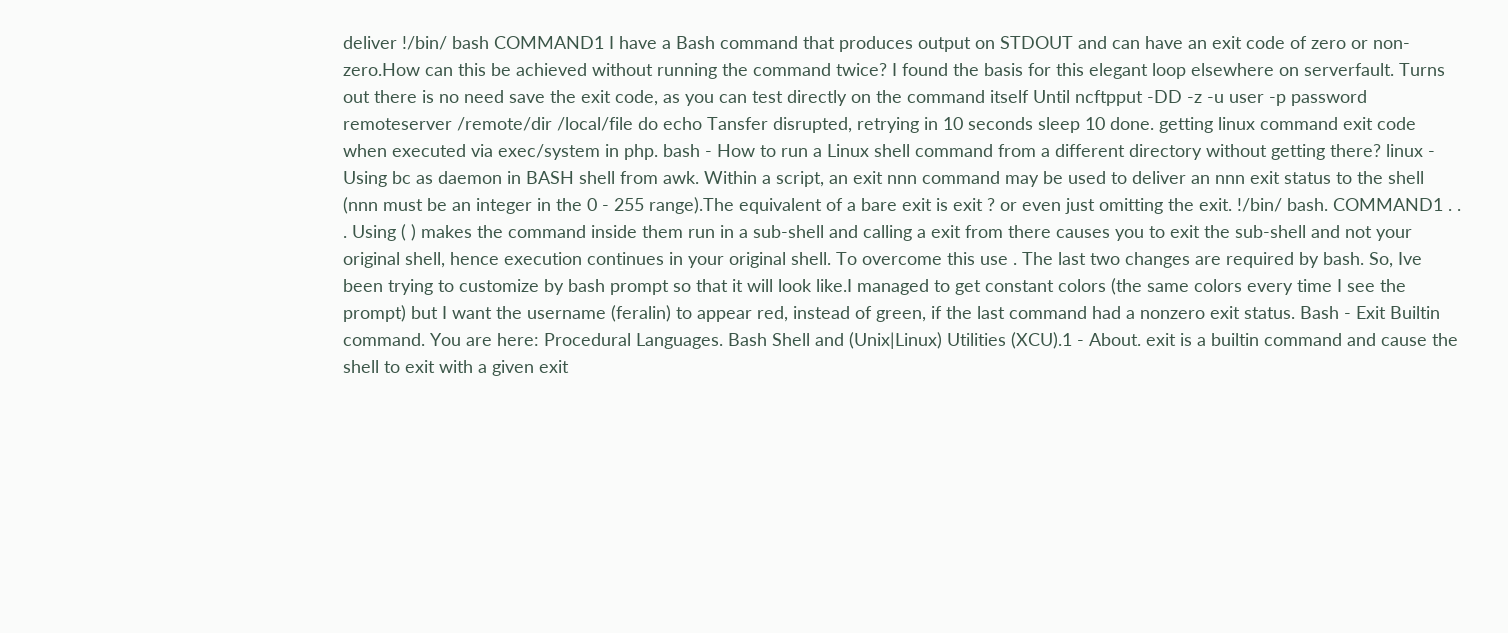deliver !/bin/ bash COMMAND1 I have a Bash command that produces output on STDOUT and can have an exit code of zero or non-zero.How can this be achieved without running the command twice? I found the basis for this elegant loop elsewhere on serverfault. Turns out there is no need save the exit code, as you can test directly on the command itself Until ncftpput -DD -z -u user -p password remoteserver /remote/dir /local/file do echo Tansfer disrupted, retrying in 10 seconds sleep 10 done. getting linux command exit code when executed via exec/system in php. bash - How to run a Linux shell command from a different directory without getting there? linux - Using bc as daemon in BASH shell from awk. Within a script, an exit nnn command may be used to deliver an nnn exit status to the shell (nnn must be an integer in the 0 - 255 range).The equivalent of a bare exit is exit ? or even just omitting the exit. !/bin/ bash. COMMAND1 . . . Using ( ) makes the command inside them run in a sub-shell and calling a exit from there causes you to exit the sub-shell and not your original shell, hence execution continues in your original shell. To overcome this use . The last two changes are required by bash. So, Ive been trying to customize by bash prompt so that it will look like.I managed to get constant colors (the same colors every time I see the prompt) but I want the username (feralin) to appear red, instead of green, if the last command had a nonzero exit status. Bash - Exit Builtin command. You are here: Procedural Languages. Bash Shell and (Unix|Linux) Utilities (XCU).1 - About. exit is a builtin command and cause the shell to exit with a given exit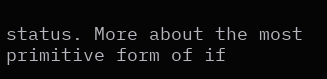status. More about the most primitive form of if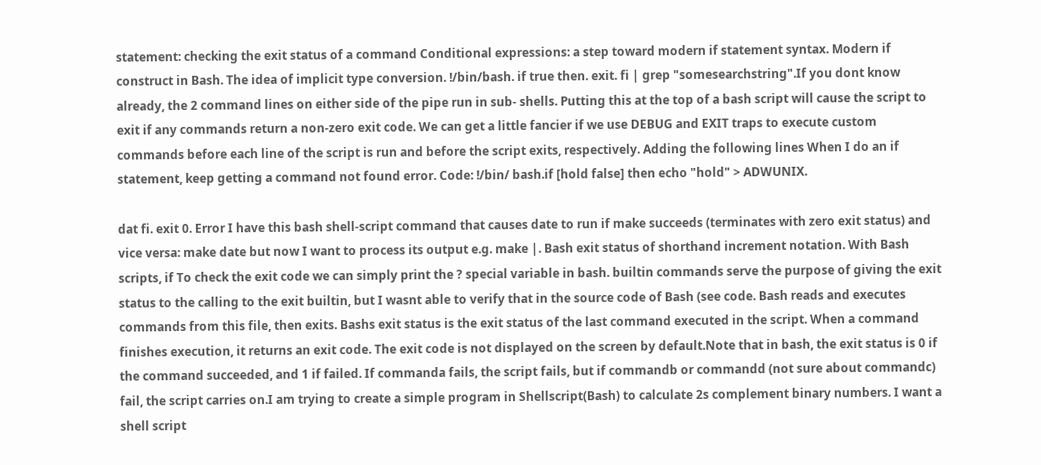statement: checking the exit status of a command Conditional expressions: a step toward modern if statement syntax. Modern if construct in Bash. The idea of implicit type conversion. !/bin/bash. if true then. exit. fi | grep "somesearchstring".If you dont know already, the 2 command lines on either side of the pipe run in sub- shells. Putting this at the top of a bash script will cause the script to exit if any commands return a non-zero exit code. We can get a little fancier if we use DEBUG and EXIT traps to execute custom commands before each line of the script is run and before the script exits, respectively. Adding the following lines When I do an if statement, keep getting a command not found error. Code: !/bin/ bash.if [hold false] then echo "hold" > ADWUNIX.

dat fi. exit 0. Error I have this bash shell-script command that causes date to run if make succeeds (terminates with zero exit status) and vice versa: make date but now I want to process its output e.g. make |. Bash exit status of shorthand increment notation. With Bash scripts, if To check the exit code we can simply print the ? special variable in bash. builtin commands serve the purpose of giving the exit status to the calling to the exit builtin, but I wasnt able to verify that in the source code of Bash (see code. Bash reads and executes commands from this file, then exits. Bashs exit status is the exit status of the last command executed in the script. When a command finishes execution, it returns an exit code. The exit code is not displayed on the screen by default.Note that in bash, the exit status is 0 if the command succeeded, and 1 if failed. If commanda fails, the script fails, but if commandb or commandd (not sure about commandc) fail, the script carries on.I am trying to create a simple program in Shellscript(Bash) to calculate 2s complement binary numbers. I want a shell script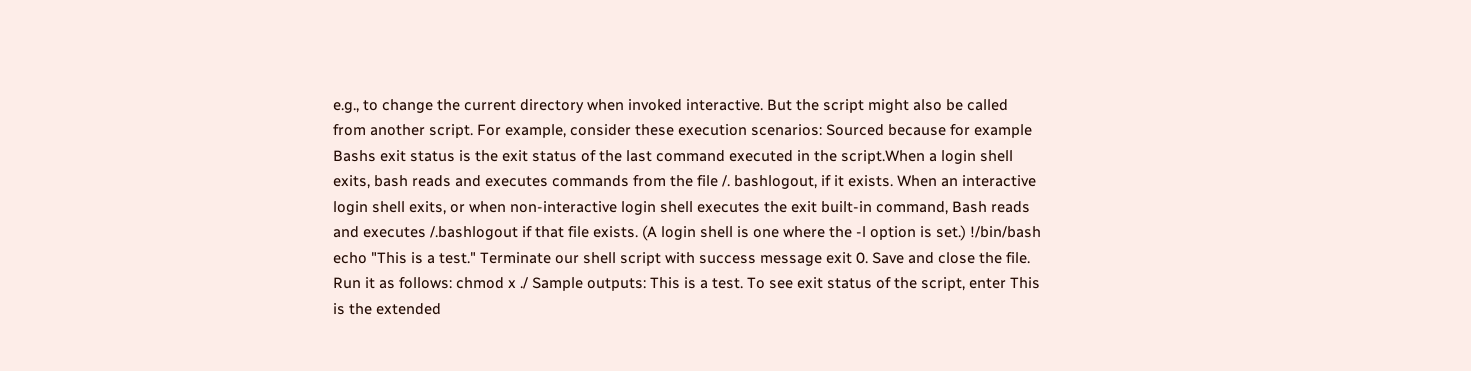e.g., to change the current directory when invoked interactive. But the script might also be called from another script. For example, consider these execution scenarios: Sourced because for example Bashs exit status is the exit status of the last command executed in the script.When a login shell exits, bash reads and executes commands from the file /. bashlogout, if it exists. When an interactive login shell exits, or when non-interactive login shell executes the exit built-in command, Bash reads and executes /.bashlogout if that file exists. (A login shell is one where the -l option is set.) !/bin/bash echo "This is a test." Terminate our shell script with success message exit 0. Save and close the file. Run it as follows: chmod x ./ Sample outputs: This is a test. To see exit status of the script, enter This is the extended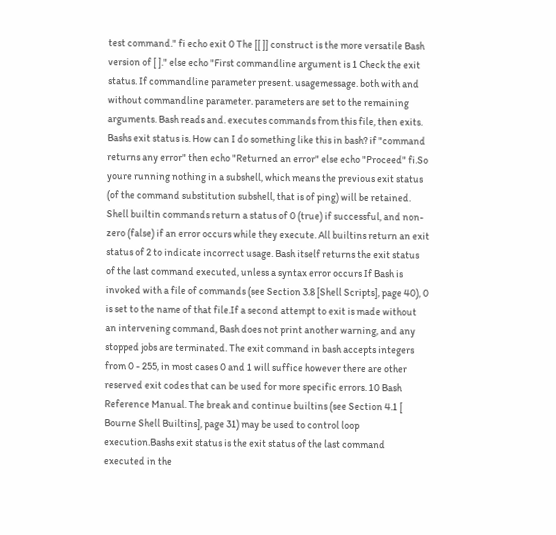test command." fi echo exit 0 The [[ ]] construct is the more versatile Bash version of [ ]." else echo "First commandline argument is 1 Check the exit status. If commandline parameter present. usagemessage. both with and without commandline parameter. parameters are set to the remaining arguments. Bash reads and. executes commands from this file, then exits. Bashs exit status is. How can I do something like this in bash? if "command returns any error" then echo "Returned an error" else echo "Proceed" fi.So youre running nothing in a subshell, which means the previous exit status (of the command substitution subshell, that is of ping) will be retained. Shell builtin commands return a status of 0 (true) if successful, and non-zero (false) if an error occurs while they execute. All builtins return an exit status of 2 to indicate incorrect usage. Bash itself returns the exit status of the last command executed, unless a syntax error occurs If Bash is invoked with a file of commands (see Section 3.8 [Shell Scripts], page 40), 0 is set to the name of that file.If a second attempt to exit is made without an intervening command, Bash does not print another warning, and any stopped jobs are terminated. The exit command in bash accepts integers from 0 - 255, in most cases 0 and 1 will suffice however there are other reserved exit codes that can be used for more specific errors. 10 Bash Reference Manual. The break and continue builtins (see Section 4.1 [ Bourne Shell Builtins], page 31) may be used to control loop execution.Bashs exit status is the exit status of the last command executed in the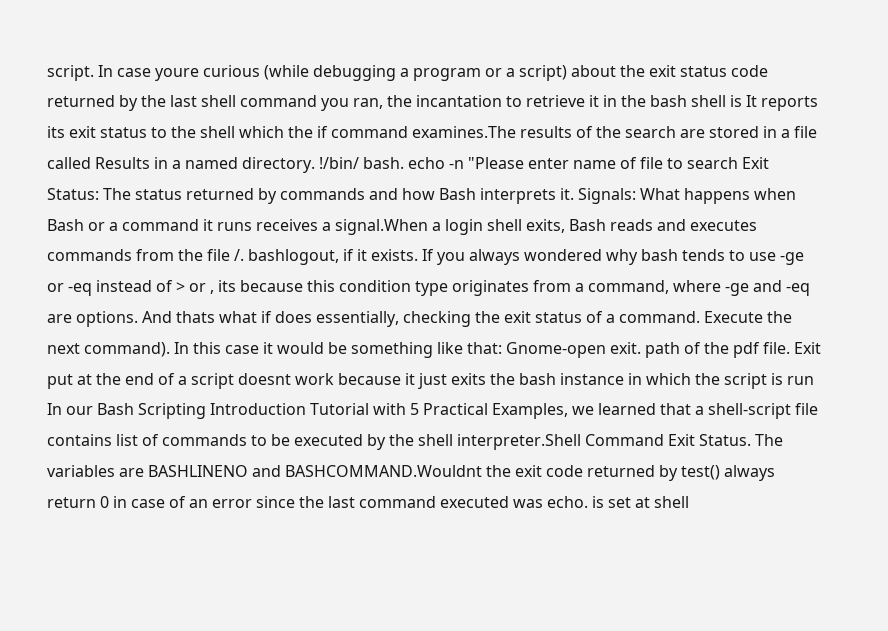script. In case youre curious (while debugging a program or a script) about the exit status code returned by the last shell command you ran, the incantation to retrieve it in the bash shell is It reports its exit status to the shell which the if command examines.The results of the search are stored in a file called Results in a named directory. !/bin/ bash. echo -n "Please enter name of file to search Exit Status: The status returned by commands and how Bash interprets it. Signals: What happens when Bash or a command it runs receives a signal.When a login shell exits, Bash reads and executes commands from the file /. bashlogout, if it exists. If you always wondered why bash tends to use -ge or -eq instead of > or , its because this condition type originates from a command, where -ge and -eq are options. And thats what if does essentially, checking the exit status of a command. Execute the next command). In this case it would be something like that: Gnome-open exit. path of the pdf file. Exit put at the end of a script doesnt work because it just exits the bash instance in which the script is run In our Bash Scripting Introduction Tutorial with 5 Practical Examples, we learned that a shell-script file contains list of commands to be executed by the shell interpreter.Shell Command Exit Status. The variables are BASHLINENO and BASHCOMMAND.Wouldnt the exit code returned by test() always return 0 in case of an error since the last command executed was echo. is set at shell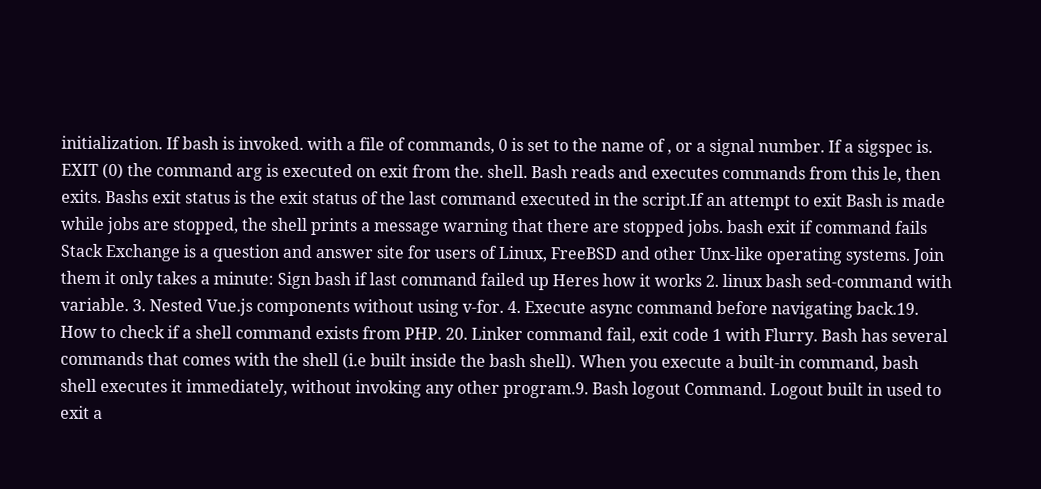initialization. If bash is invoked. with a file of commands, 0 is set to the name of , or a signal number. If a sigspec is. EXIT (0) the command arg is executed on exit from the. shell. Bash reads and executes commands from this le, then exits. Bashs exit status is the exit status of the last command executed in the script.If an attempt to exit Bash is made while jobs are stopped, the shell prints a message warning that there are stopped jobs. bash exit if command fails Stack Exchange is a question and answer site for users of Linux, FreeBSD and other Unx-like operating systems. Join them it only takes a minute: Sign bash if last command failed up Heres how it works 2. linux bash sed-command with variable. 3. Nested Vue.js components without using v-for. 4. Execute async command before navigating back.19. How to check if a shell command exists from PHP. 20. Linker command fail, exit code 1 with Flurry. Bash has several commands that comes with the shell (i.e built inside the bash shell). When you execute a built-in command, bash shell executes it immediately, without invoking any other program.9. Bash logout Command. Logout built in used to exit a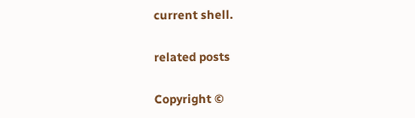current shell.

related posts

Copyright ©